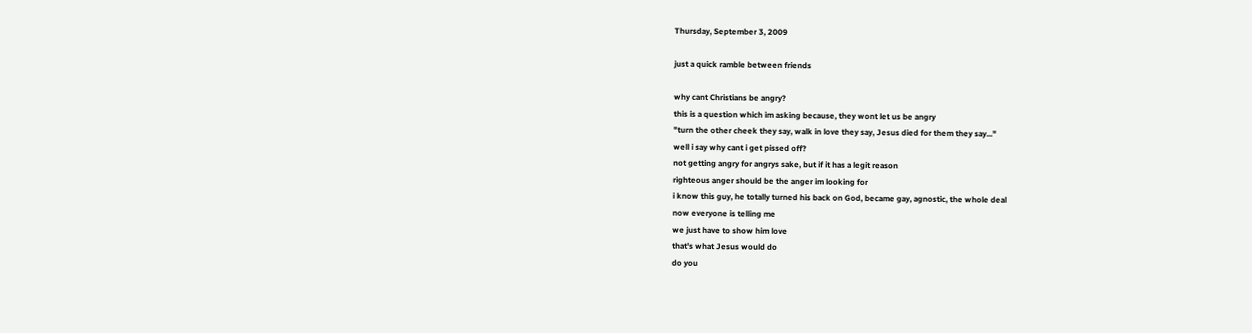Thursday, September 3, 2009

just a quick ramble between friends

why cant Christians be angry?
this is a question which im asking because, they wont let us be angry
"turn the other cheek they say, walk in love they say, Jesus died for them they say..."
well i say why cant i get pissed off?
not getting angry for angrys sake, but if it has a legit reason
righteous anger should be the anger im looking for
i know this guy, he totally turned his back on God, became gay, agnostic, the whole deal
now everyone is telling me
we just have to show him love
that's what Jesus would do
do you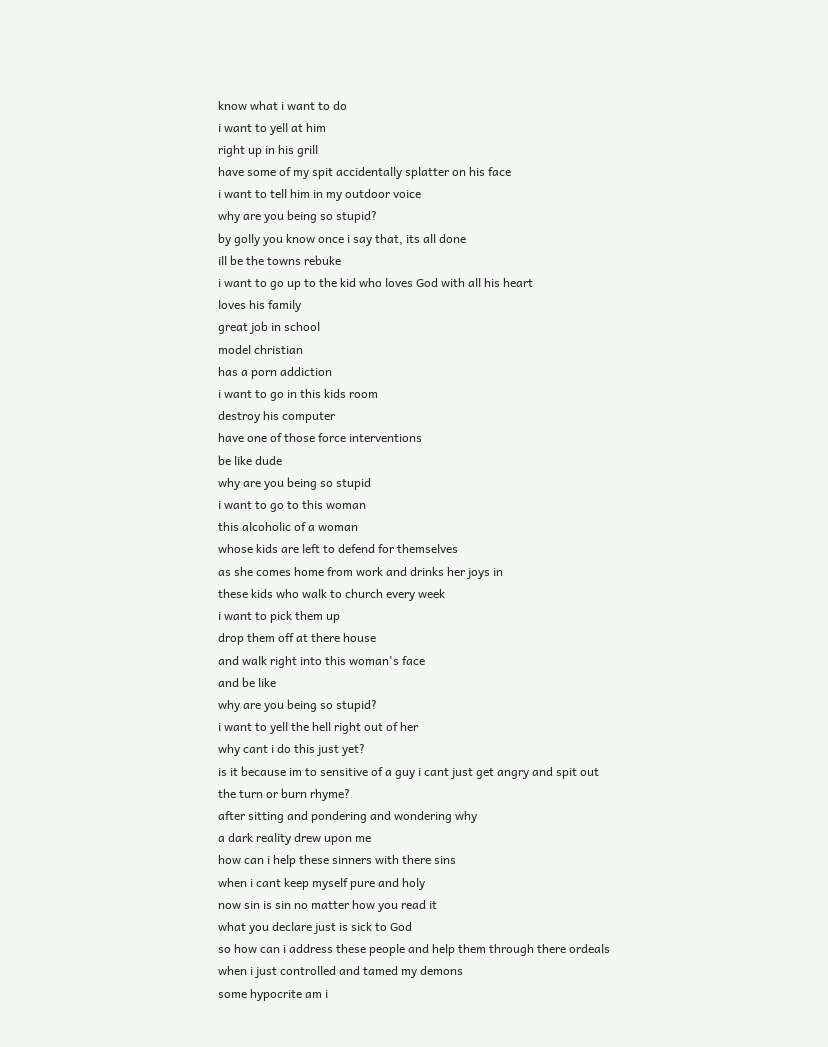know what i want to do
i want to yell at him
right up in his grill
have some of my spit accidentally splatter on his face
i want to tell him in my outdoor voice
why are you being so stupid?
by golly you know once i say that, its all done
ill be the towns rebuke
i want to go up to the kid who loves God with all his heart
loves his family
great job in school
model christian
has a porn addiction
i want to go in this kids room
destroy his computer
have one of those force interventions
be like dude
why are you being so stupid
i want to go to this woman
this alcoholic of a woman
whose kids are left to defend for themselves
as she comes home from work and drinks her joys in
these kids who walk to church every week
i want to pick them up
drop them off at there house
and walk right into this woman's face
and be like
why are you being so stupid?
i want to yell the hell right out of her
why cant i do this just yet?
is it because im to sensitive of a guy i cant just get angry and spit out the turn or burn rhyme?
after sitting and pondering and wondering why
a dark reality drew upon me
how can i help these sinners with there sins
when i cant keep myself pure and holy
now sin is sin no matter how you read it
what you declare just is sick to God
so how can i address these people and help them through there ordeals when i just controlled and tamed my demons
some hypocrite am i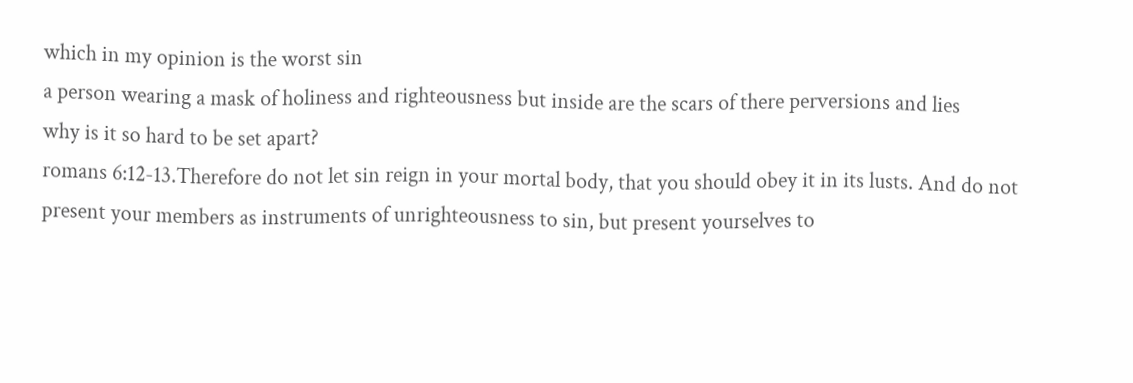which in my opinion is the worst sin
a person wearing a mask of holiness and righteousness but inside are the scars of there perversions and lies
why is it so hard to be set apart?
romans 6:12-13.Therefore do not let sin reign in your mortal body, that you should obey it in its lusts. And do not present your members as instruments of unrighteousness to sin, but present yourselves to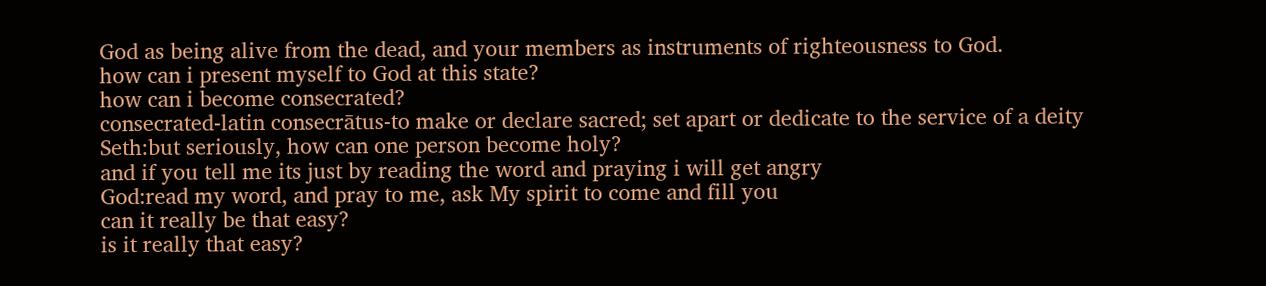God as being alive from the dead, and your members as instruments of righteousness to God.
how can i present myself to God at this state?
how can i become consecrated?
consecrated-latin consecrātus-to make or declare sacred; set apart or dedicate to the service of a deity
Seth:but seriously, how can one person become holy?
and if you tell me its just by reading the word and praying i will get angry
God:read my word, and pray to me, ask My spirit to come and fill you
can it really be that easy?
is it really that easy?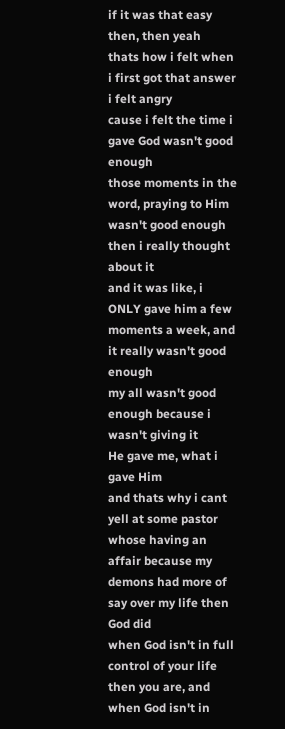if it was that easy then, then yeah
thats how i felt when i first got that answer
i felt angry
cause i felt the time i gave God wasn't good enough
those moments in the word, praying to Him wasn't good enough
then i really thought about it
and it was like, i ONLY gave him a few moments a week, and it really wasn't good enough
my all wasn't good enough because i wasn't giving it
He gave me, what i gave Him
and thats why i cant yell at some pastor whose having an affair because my demons had more of say over my life then God did
when God isn't in full control of your life then you are, and when God isn't in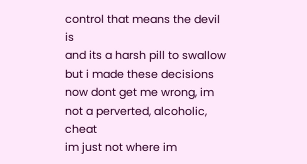control that means the devil is
and its a harsh pill to swallow but i made these decisions
now dont get me wrong, im not a perverted, alcoholic, cheat
im just not where im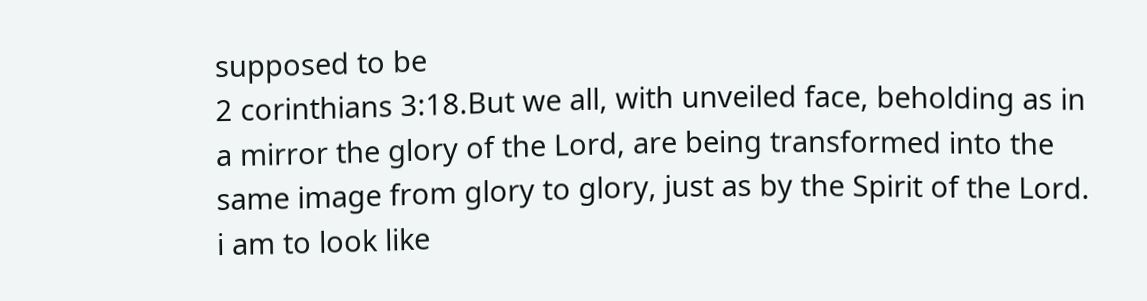supposed to be
2 corinthians 3:18.But we all, with unveiled face, beholding as in a mirror the glory of the Lord, are being transformed into the same image from glory to glory, just as by the Spirit of the Lord.
i am to look like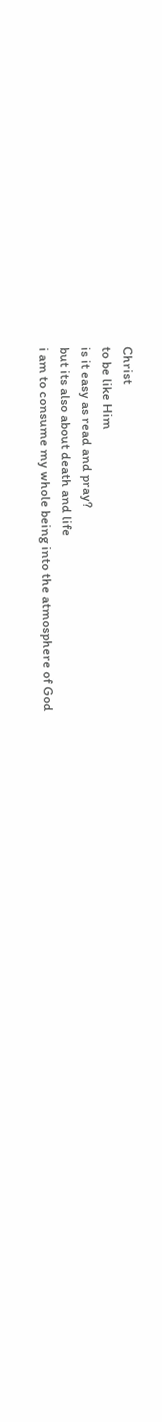Christ
to be like Him
is it easy as read and pray?
but its also about death and life
i am to consume my whole being into the atmosphere of God